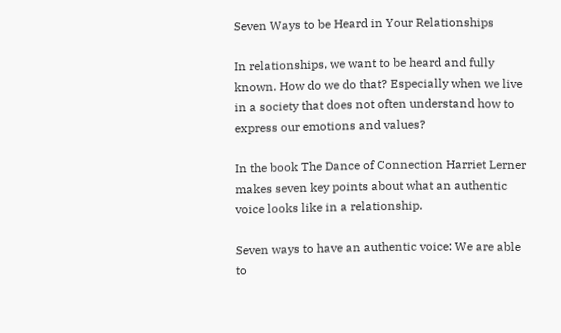Seven Ways to be Heard in Your Relationships

In relationships, we want to be heard and fully known. How do we do that? Especially when we live in a society that does not often understand how to express our emotions and values?

In the book The Dance of Connection Harriet Lerner makes seven key points about what an authentic voice looks like in a relationship.

Seven ways to have an authentic voice: We are able to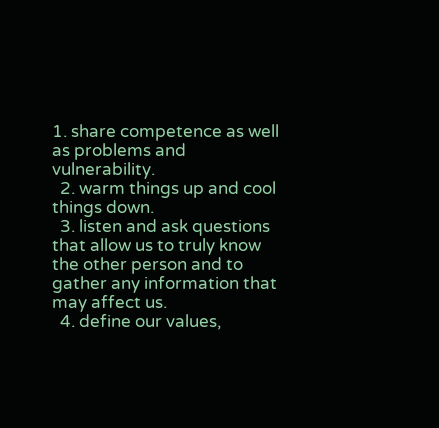1. share competence as well as problems and vulnerability.
  2. warm things up and cool things down.
  3. listen and ask questions that allow us to truly know the other person and to gather any information that may affect us.
  4. define our values,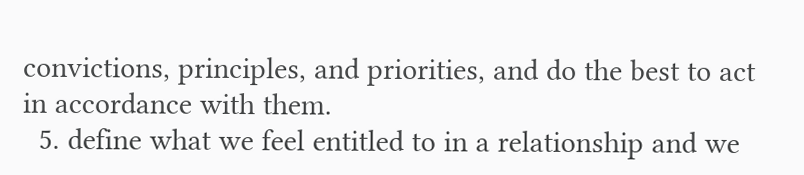convictions, principles, and priorities, and do the best to act in accordance with them.
  5. define what we feel entitled to in a relationship and we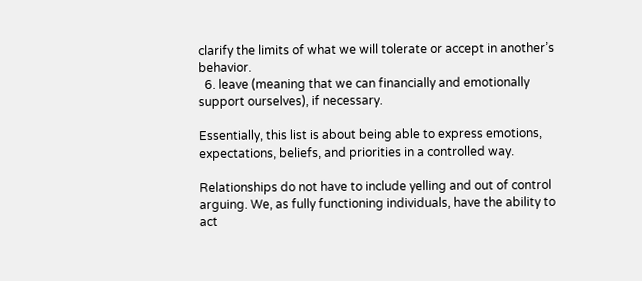clarify the limits of what we will tolerate or accept in another’s behavior.
  6. leave (meaning that we can financially and emotionally support ourselves), if necessary.

Essentially, this list is about being able to express emotions, expectations, beliefs, and priorities in a controlled way.

Relationships do not have to include yelling and out of control arguing. We, as fully functioning individuals, have the ability to act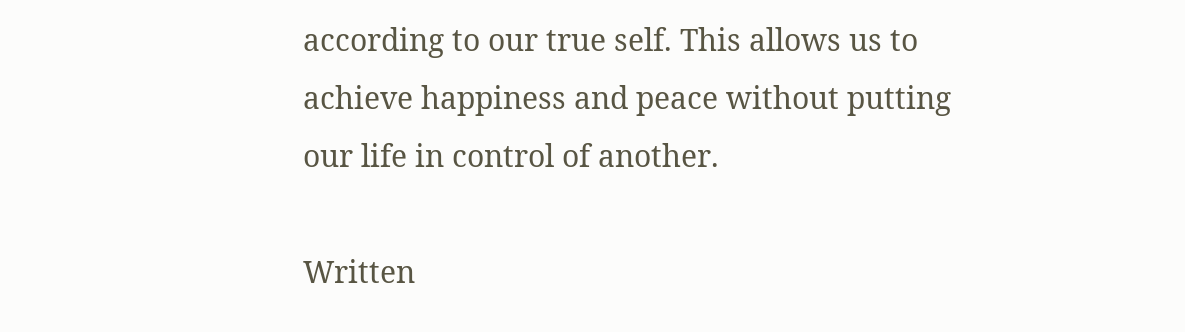according to our true self. This allows us to achieve happiness and peace without putting our life in control of another.

Written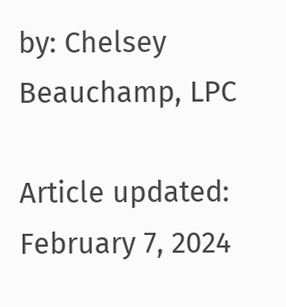by: Chelsey Beauchamp, LPC

Article updated: February 7, 2024